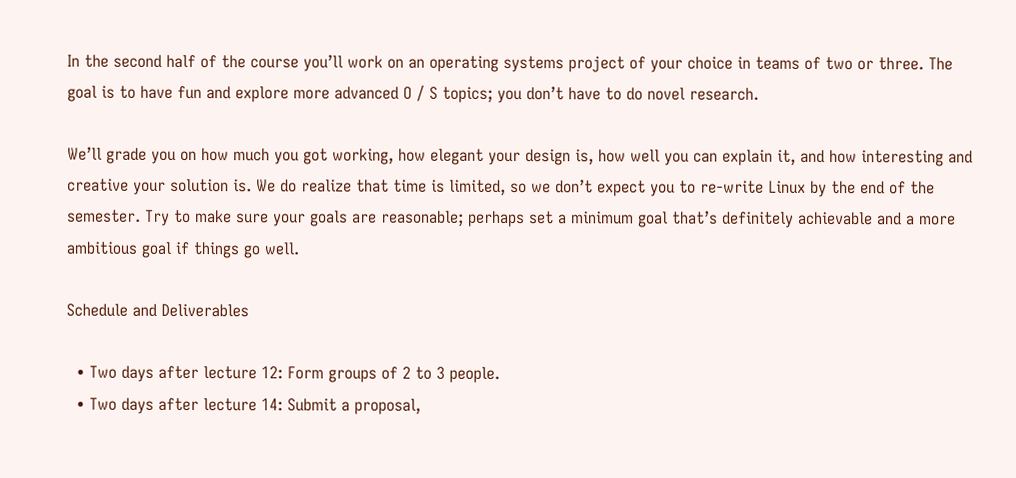In the second half of the course you’ll work on an operating systems project of your choice in teams of two or three. The goal is to have fun and explore more advanced O / S topics; you don’t have to do novel research.

We’ll grade you on how much you got working, how elegant your design is, how well you can explain it, and how interesting and creative your solution is. We do realize that time is limited, so we don’t expect you to re-write Linux by the end of the semester. Try to make sure your goals are reasonable; perhaps set a minimum goal that’s definitely achievable and a more ambitious goal if things go well.

Schedule and Deliverables

  • Two days after lecture 12: Form groups of 2 to 3 people.
  • Two days after lecture 14: Submit a proposal,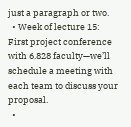just a paragraph or two.
  • Week of lecture 15: First project conference with 6.828 faculty—we’ll schedule a meeting with each team to discuss your proposal.
  •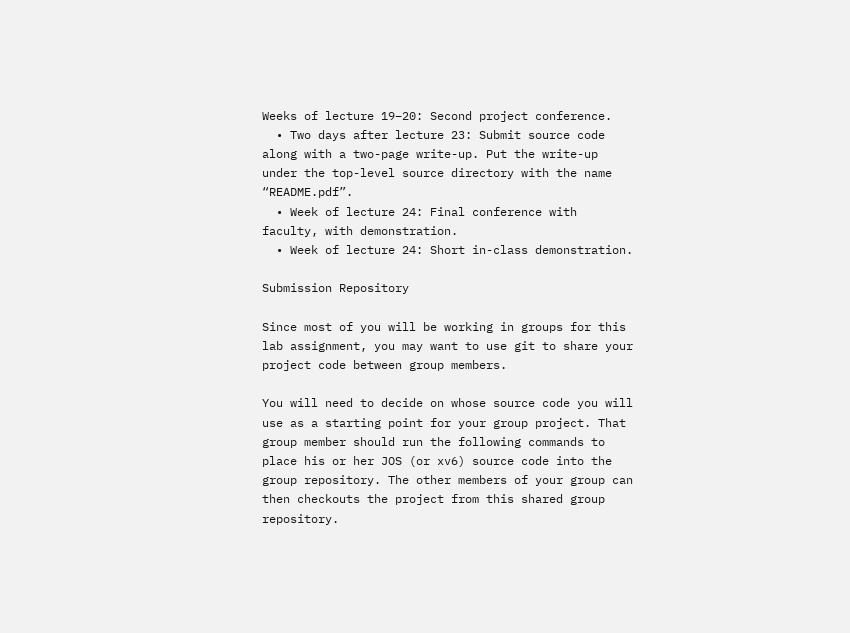Weeks of lecture 19–20: Second project conference.
  • Two days after lecture 23: Submit source code along with a two-page write-up. Put the write-up under the top-level source directory with the name “README.pdf”.
  • Week of lecture 24: Final conference with faculty, with demonstration.
  • Week of lecture 24: Short in-class demonstration.

Submission Repository

Since most of you will be working in groups for this lab assignment, you may want to use git to share your project code between group members.

You will need to decide on whose source code you will use as a starting point for your group project. That group member should run the following commands to place his or her JOS (or xv6) source code into the group repository. The other members of your group can then checkouts the project from this shared group repository.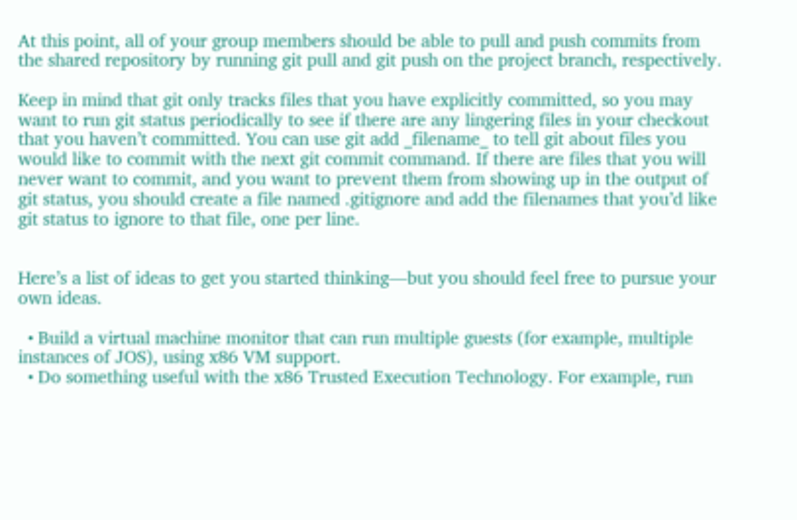At this point, all of your group members should be able to pull and push commits from the shared repository by running git pull and git push on the project branch, respectively.

Keep in mind that git only tracks files that you have explicitly committed, so you may want to run git status periodically to see if there are any lingering files in your checkout that you haven’t committed. You can use git add _filename_ to tell git about files you would like to commit with the next git commit command. If there are files that you will never want to commit, and you want to prevent them from showing up in the output of git status, you should create a file named .gitignore and add the filenames that you’d like git status to ignore to that file, one per line.


Here’s a list of ideas to get you started thinking—but you should feel free to pursue your own ideas.

  • Build a virtual machine monitor that can run multiple guests (for example, multiple instances of JOS), using x86 VM support.
  • Do something useful with the x86 Trusted Execution Technology. For example, run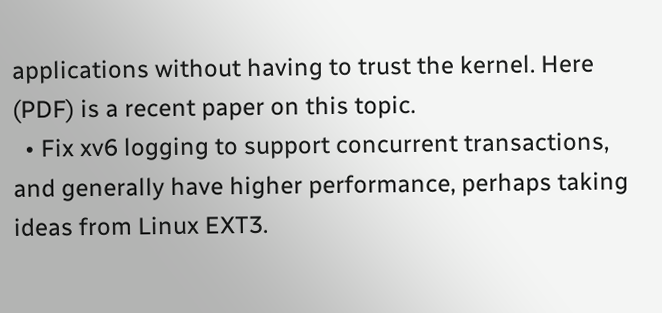applications without having to trust the kernel. Here (PDF) is a recent paper on this topic.
  • Fix xv6 logging to support concurrent transactions, and generally have higher performance, perhaps taking ideas from Linux EXT3.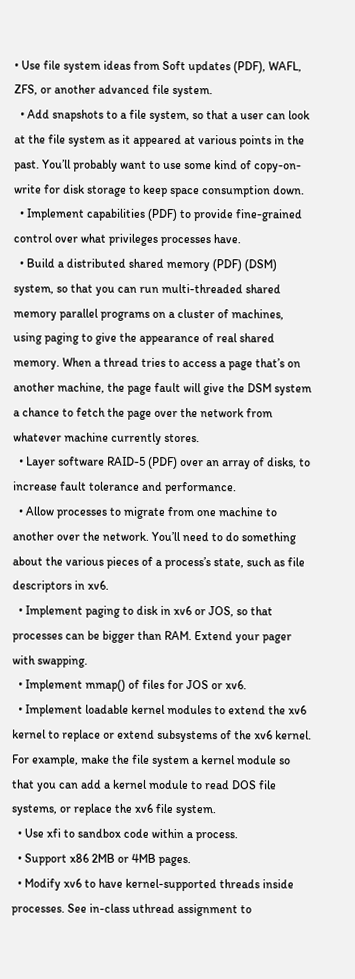• Use file system ideas from Soft updates (PDF), WAFL, ZFS, or another advanced file system.
  • Add snapshots to a file system, so that a user can look at the file system as it appeared at various points in the past. You’ll probably want to use some kind of copy-on-write for disk storage to keep space consumption down.
  • Implement capabilities (PDF) to provide fine-grained control over what privileges processes have.
  • Build a distributed shared memory (PDF) (DSM) system, so that you can run multi-threaded shared memory parallel programs on a cluster of machines, using paging to give the appearance of real shared memory. When a thread tries to access a page that’s on another machine, the page fault will give the DSM system a chance to fetch the page over the network from whatever machine currently stores.
  • Layer software RAID-5 (PDF) over an array of disks, to increase fault tolerance and performance.
  • Allow processes to migrate from one machine to another over the network. You’ll need to do something about the various pieces of a process’s state, such as file descriptors in xv6.
  • Implement paging to disk in xv6 or JOS, so that processes can be bigger than RAM. Extend your pager with swapping.
  • Implement mmap() of files for JOS or xv6.
  • Implement loadable kernel modules to extend the xv6 kernel to replace or extend subsystems of the xv6 kernel. For example, make the file system a kernel module so that you can add a kernel module to read DOS file systems, or replace the xv6 file system.
  • Use xfi to sandbox code within a process.
  • Support x86 2MB or 4MB pages.
  • Modify xv6 to have kernel-supported threads inside processes. See in-class uthread assignment to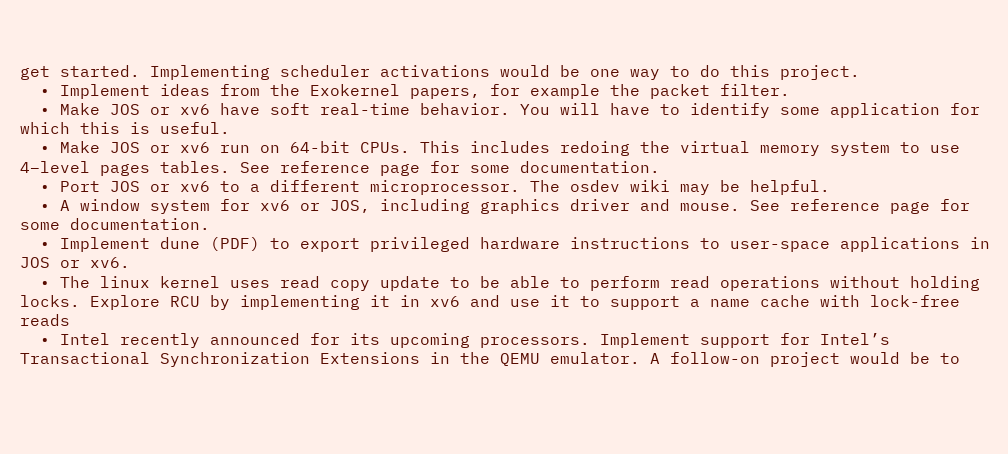get started. Implementing scheduler activations would be one way to do this project.
  • Implement ideas from the Exokernel papers, for example the packet filter.
  • Make JOS or xv6 have soft real-time behavior. You will have to identify some application for which this is useful.
  • Make JOS or xv6 run on 64-bit CPUs. This includes redoing the virtual memory system to use 4–level pages tables. See reference page for some documentation.
  • Port JOS or xv6 to a different microprocessor. The osdev wiki may be helpful.
  • A window system for xv6 or JOS, including graphics driver and mouse. See reference page for some documentation.
  • Implement dune (PDF) to export privileged hardware instructions to user-space applications in JOS or xv6.
  • The linux kernel uses read copy update to be able to perform read operations without holding locks. Explore RCU by implementing it in xv6 and use it to support a name cache with lock-free reads
  • Intel recently announced for its upcoming processors. Implement support for Intel’s Transactional Synchronization Extensions in the QEMU emulator. A follow-on project would be to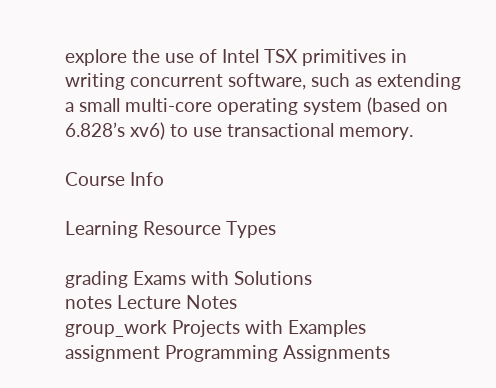explore the use of Intel TSX primitives in writing concurrent software, such as extending a small multi-core operating system (based on 6.828’s xv6) to use transactional memory.

Course Info

Learning Resource Types

grading Exams with Solutions
notes Lecture Notes
group_work Projects with Examples
assignment Programming Assignments